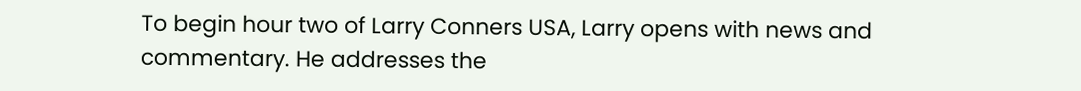To begin hour two of Larry Conners USA, Larry opens with news and commentary. He addresses the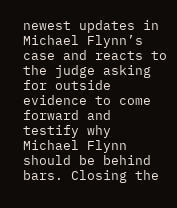newest updates in Michael Flynn’s case and reacts to the judge asking for outside evidence to come forward and testify why Michael Flynn should be behind bars. Closing the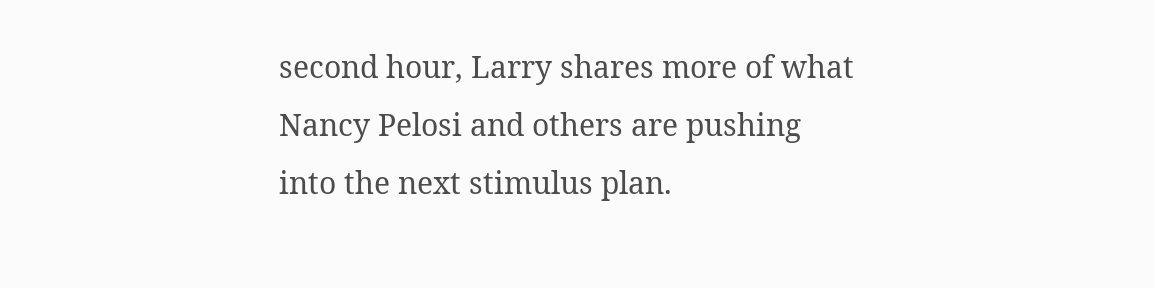second hour, Larry shares more of what Nancy Pelosi and others are pushing into the next stimulus plan.